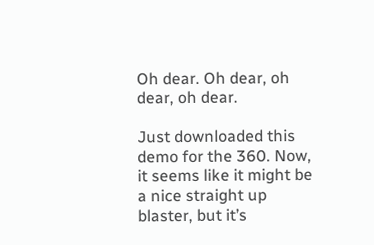Oh dear. Oh dear, oh dear, oh dear.

Just downloaded this demo for the 360. Now, it seems like it might be a nice straight up blaster, but it’s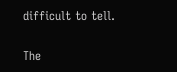difficult to tell.

The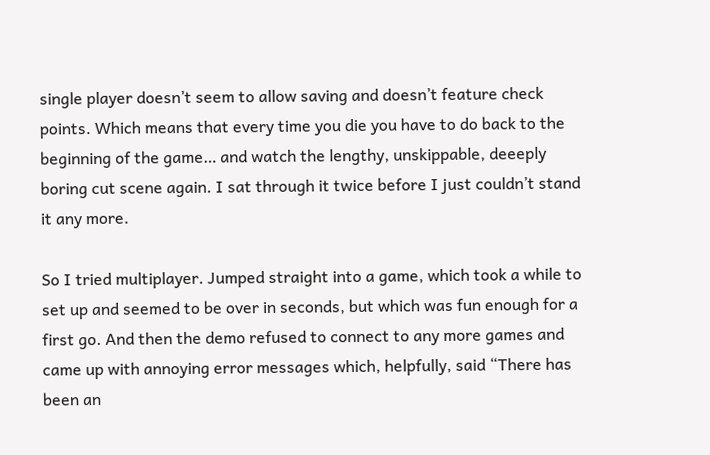single player doesn’t seem to allow saving and doesn’t feature check points. Which means that every time you die you have to do back to the beginning of the game… and watch the lengthy, unskippable, deeeply boring cut scene again. I sat through it twice before I just couldn’t stand it any more.

So I tried multiplayer. Jumped straight into a game, which took a while to set up and seemed to be over in seconds, but which was fun enough for a first go. And then the demo refused to connect to any more games and came up with annoying error messages which, helpfully, said “There has been an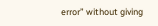error” without giving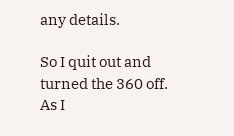any details.

So I quit out and turned the 360 off. As I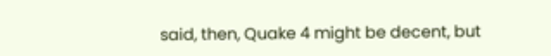said, then, Quake 4 might be decent, but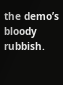the demo’s bloody rubbish.